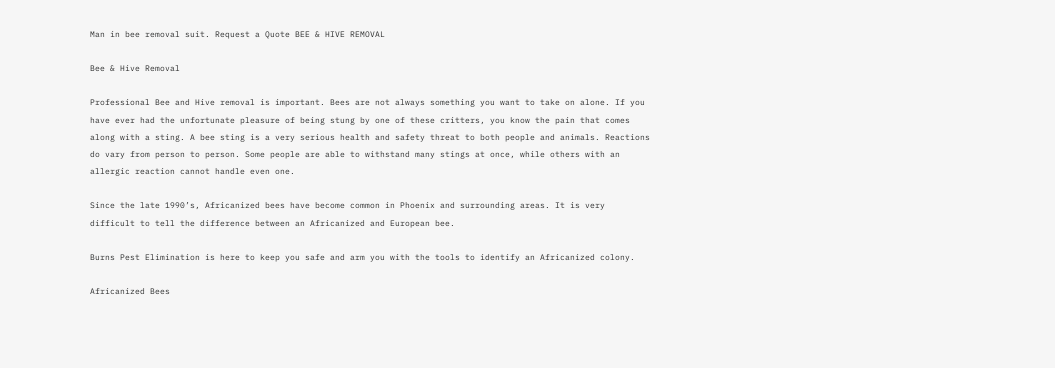Man in bee removal suit. Request a Quote BEE & HIVE REMOVAL

Bee & Hive Removal

Professional Bee and Hive removal is important. Bees are not always something you want to take on alone. If you have ever had the unfortunate pleasure of being stung by one of these critters, you know the pain that comes along with a sting. A bee sting is a very serious health and safety threat to both people and animals. Reactions do vary from person to person. Some people are able to withstand many stings at once, while others with an allergic reaction cannot handle even one.

Since the late 1990’s, Africanized bees have become common in Phoenix and surrounding areas. It is very difficult to tell the difference between an Africanized and European bee.

Burns Pest Elimination is here to keep you safe and arm you with the tools to identify an Africanized colony.

Africanized Bees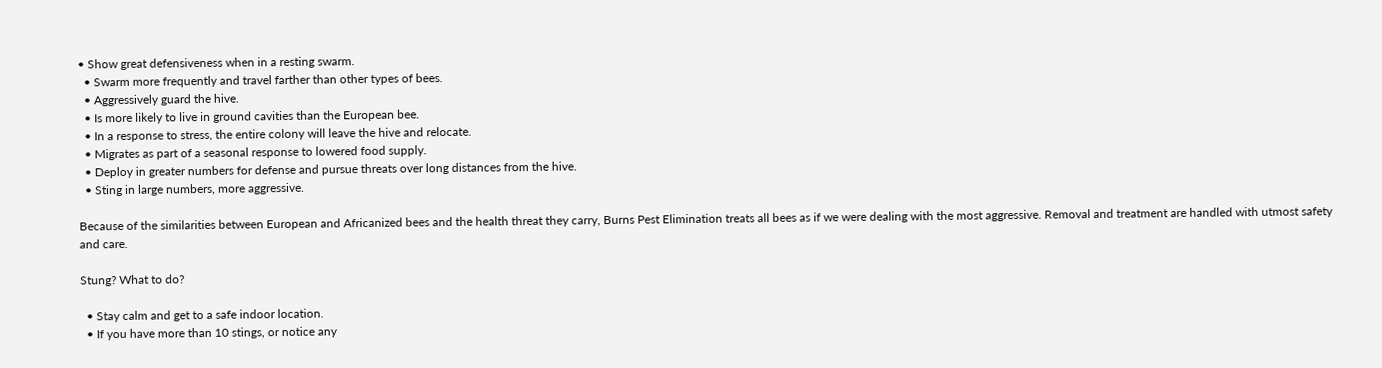• Show great defensiveness when in a resting swarm.
  • Swarm more frequently and travel farther than other types of bees.
  • Aggressively guard the hive.
  • Is more likely to live in ground cavities than the European bee.
  • In a response to stress, the entire colony will leave the hive and relocate.
  • Migrates as part of a seasonal response to lowered food supply.
  • Deploy in greater numbers for defense and pursue threats over long distances from the hive.
  • Sting in large numbers, more aggressive.

Because of the similarities between European and Africanized bees and the health threat they carry, Burns Pest Elimination treats all bees as if we were dealing with the most aggressive. Removal and treatment are handled with utmost safety and care.

Stung? What to do?

  • Stay calm and get to a safe indoor location.
  • If you have more than 10 stings, or notice any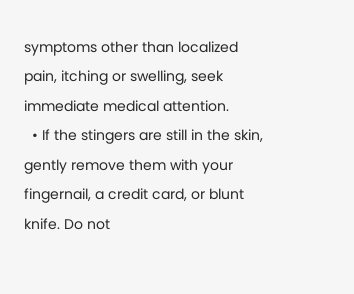symptoms other than localized pain, itching or swelling, seek immediate medical attention.
  • If the stingers are still in the skin, gently remove them with your fingernail, a credit card, or blunt knife. Do not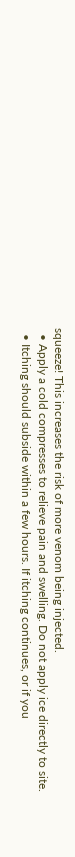squeeze! This increases the risk of more venom being injected.
  • Apply a cold compresses to relieve pain and swelling. Do not apply ice directly to site.
  • Itching should subside within a few hours. If itching continues, or if you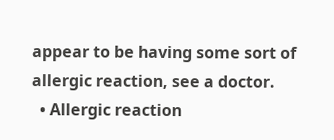appear to be having some sort of allergic reaction, see a doctor.
  • Allergic reaction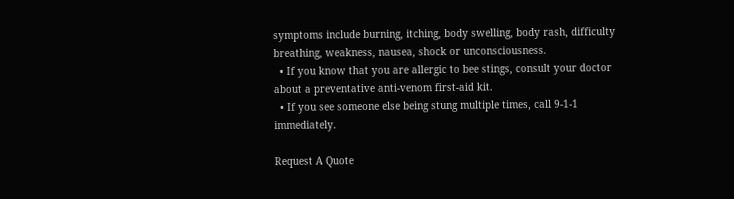symptoms include burning, itching, body swelling, body rash, difficulty breathing, weakness, nausea, shock or unconsciousness.
  • If you know that you are allergic to bee stings, consult your doctor about a preventative anti-venom first-aid kit.
  • If you see someone else being stung multiple times, call 9-1-1 immediately.

Request A Quote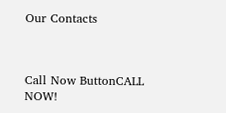Our Contacts



Call Now ButtonCALL NOW!